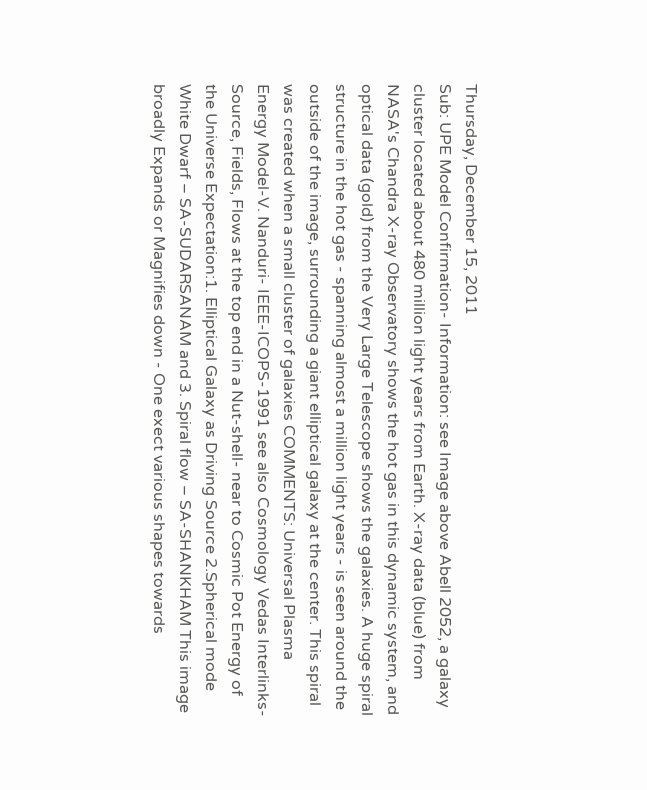Thursday, December 15, 2011
Sub: UPE Model Confirmation- Information: see Image above Abell 2052, a galaxy cluster located about 480 million light years from Earth. X-ray data (blue) from NASA's Chandra X-ray Observatory shows the hot gas in this dynamic system, and optical data (gold) from the Very Large Telescope shows the galaxies. A huge spiral structure in the hot gas - spanning almost a million light years - is seen around the outside of the image, surrounding a giant elliptical galaxy at the center. This spiral was created when a small cluster of galaxies COMMENTS: Universal Plasma Energy Model-V. Nanduri- IEEE-ICOPS-1991 see also Cosmology Vedas Interlinks- Source, Fields, Flows at the top end in a Nut-shell- near to Cosmic Pot Energy of the Universe Expectation:1. Elliptical Galaxy as Driving Source 2.Spherical mode White Dwarf – SA-SUDARSANAM and 3. Spiral flow – SA-SHANKHAM This image broadly Expands or Magnifies down - One exect various shapes towards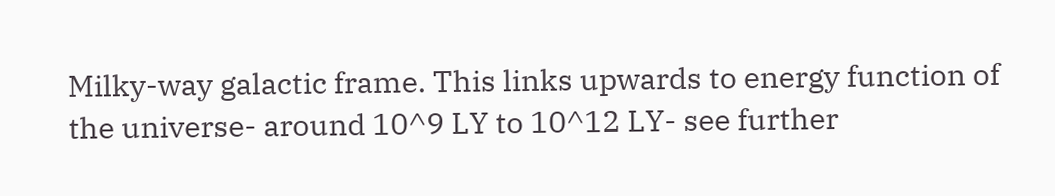Milky-way galactic frame. This links upwards to energy function of the universe- around 10^9 LY to 10^12 LY- see further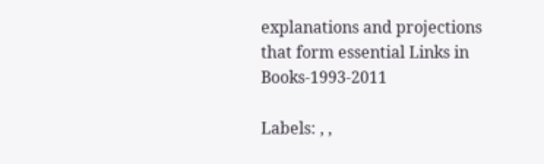explanations and projections that form essential Links in Books-1993-2011

Labels: , ,